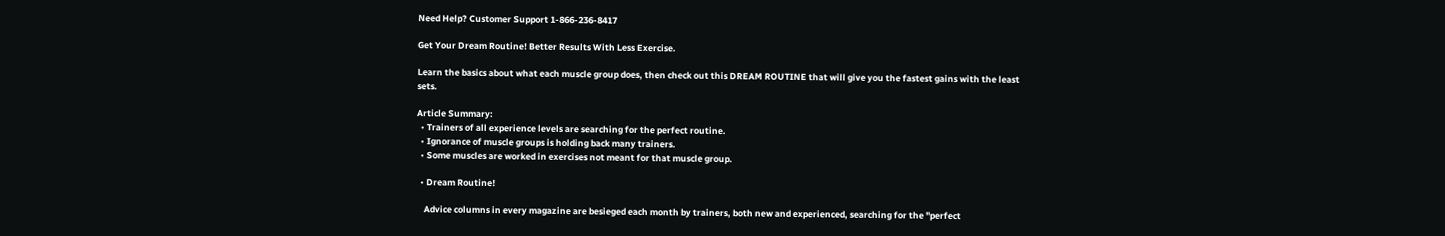Need Help? Customer Support 1-866-236-8417

Get Your Dream Routine! Better Results With Less Exercise.

Learn the basics about what each muscle group does, then check out this DREAM ROUTINE that will give you the fastest gains with the least sets.

Article Summary:
  • Trainers of all experience levels are searching for the perfect routine.
  • Ignorance of muscle groups is holding back many trainers.
  • Some muscles are worked in exercises not meant for that muscle group.

  • Dream Routine!

    Advice columns in every magazine are besieged each month by trainers, both new and experienced, searching for the "perfect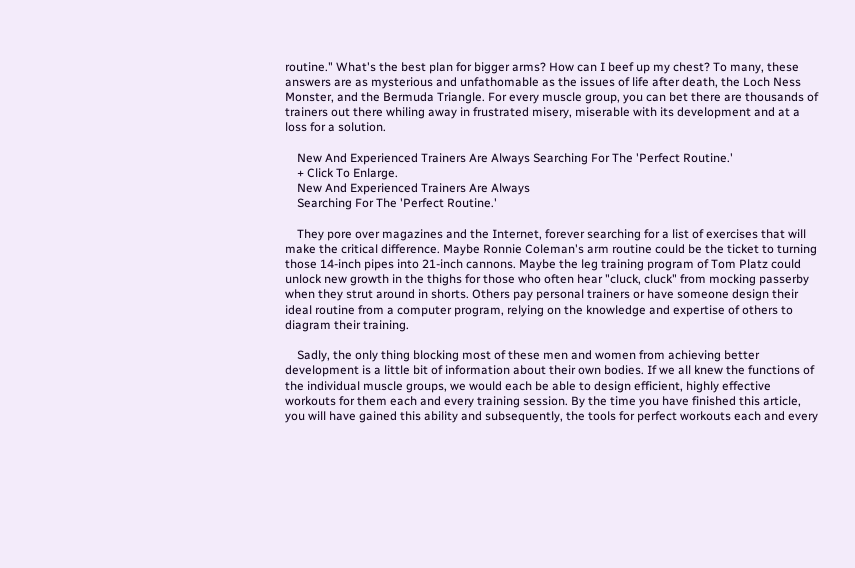routine." What's the best plan for bigger arms? How can I beef up my chest? To many, these answers are as mysterious and unfathomable as the issues of life after death, the Loch Ness Monster, and the Bermuda Triangle. For every muscle group, you can bet there are thousands of trainers out there whiling away in frustrated misery, miserable with its development and at a loss for a solution.

    New And Experienced Trainers Are Always Searching For The 'Perfect Routine.'
    + Click To Enlarge.
    New And Experienced Trainers Are Always
    Searching For The 'Perfect Routine.'

    They pore over magazines and the Internet, forever searching for a list of exercises that will make the critical difference. Maybe Ronnie Coleman's arm routine could be the ticket to turning those 14-inch pipes into 21-inch cannons. Maybe the leg training program of Tom Platz could unlock new growth in the thighs for those who often hear "cluck, cluck" from mocking passerby when they strut around in shorts. Others pay personal trainers or have someone design their ideal routine from a computer program, relying on the knowledge and expertise of others to diagram their training.

    Sadly, the only thing blocking most of these men and women from achieving better development is a little bit of information about their own bodies. If we all knew the functions of the individual muscle groups, we would each be able to design efficient, highly effective workouts for them each and every training session. By the time you have finished this article, you will have gained this ability and subsequently, the tools for perfect workouts each and every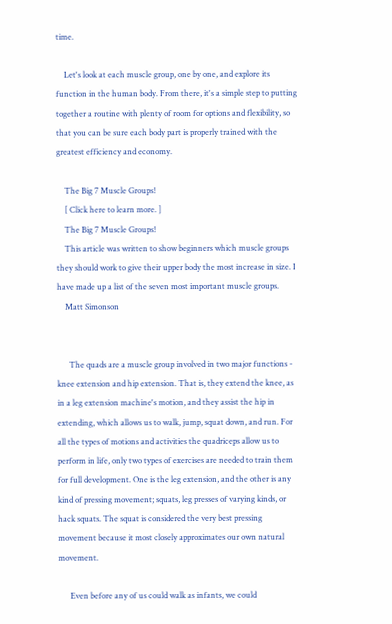time.

    Let's look at each muscle group, one by one, and explore its function in the human body. From there, it's a simple step to putting together a routine with plenty of room for options and flexibility, so that you can be sure each body part is properly trained with the greatest efficiency and economy.

    The Big 7 Muscle Groups!
    [ Click here to learn more. ]
    The Big 7 Muscle Groups!
    This article was written to show beginners which muscle groups they should work to give their upper body the most increase in size. I have made up a list of the seven most important muscle groups.
    Matt Simonson


      The quads are a muscle group involved in two major functions - knee extension and hip extension. That is, they extend the knee, as in a leg extension machine's motion, and they assist the hip in extending, which allows us to walk, jump, squat down, and run. For all the types of motions and activities the quadriceps allow us to perform in life, only two types of exercises are needed to train them for full development. One is the leg extension, and the other is any kind of pressing movement; squats, leg presses of varying kinds, or hack squats. The squat is considered the very best pressing movement because it most closely approximates our own natural movement.

      Even before any of us could walk as infants, we could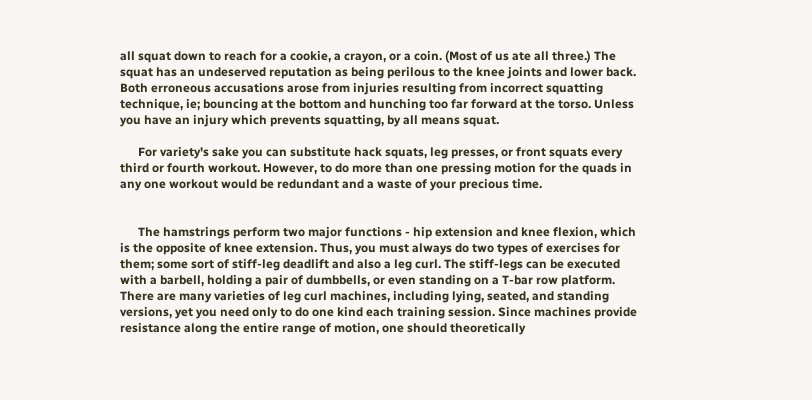all squat down to reach for a cookie, a crayon, or a coin. (Most of us ate all three.) The squat has an undeserved reputation as being perilous to the knee joints and lower back. Both erroneous accusations arose from injuries resulting from incorrect squatting technique, ie; bouncing at the bottom and hunching too far forward at the torso. Unless you have an injury which prevents squatting, by all means squat.

      For variety's sake you can substitute hack squats, leg presses, or front squats every third or fourth workout. However, to do more than one pressing motion for the quads in any one workout would be redundant and a waste of your precious time.


      The hamstrings perform two major functions - hip extension and knee flexion, which is the opposite of knee extension. Thus, you must always do two types of exercises for them; some sort of stiff-leg deadlift and also a leg curl. The stiff-legs can be executed with a barbell, holding a pair of dumbbells, or even standing on a T-bar row platform. There are many varieties of leg curl machines, including lying, seated, and standing versions, yet you need only to do one kind each training session. Since machines provide resistance along the entire range of motion, one should theoretically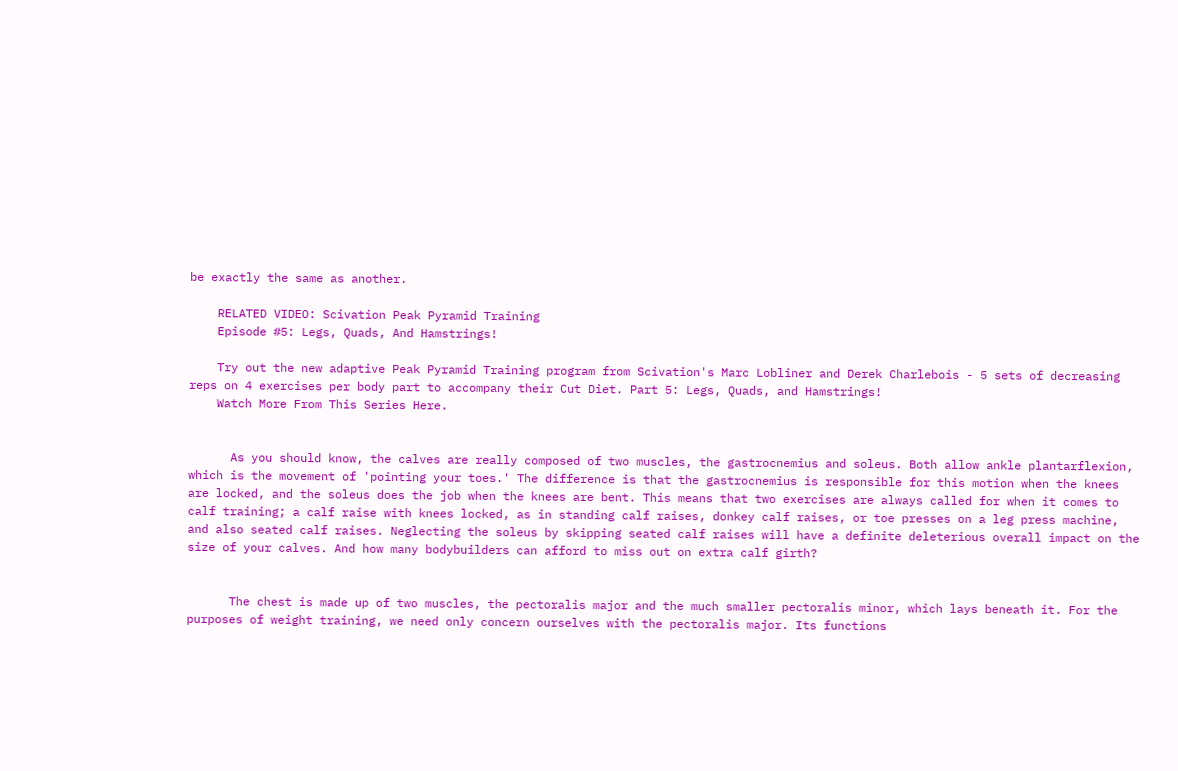be exactly the same as another.

    RELATED VIDEO: Scivation Peak Pyramid Training
    Episode #5: Legs, Quads, And Hamstrings!

    Try out the new adaptive Peak Pyramid Training program from Scivation's Marc Lobliner and Derek Charlebois - 5 sets of decreasing reps on 4 exercises per body part to accompany their Cut Diet. Part 5: Legs, Quads, and Hamstrings!
    Watch More From This Series Here.


      As you should know, the calves are really composed of two muscles, the gastrocnemius and soleus. Both allow ankle plantarflexion, which is the movement of 'pointing your toes.' The difference is that the gastrocnemius is responsible for this motion when the knees are locked, and the soleus does the job when the knees are bent. This means that two exercises are always called for when it comes to calf training; a calf raise with knees locked, as in standing calf raises, donkey calf raises, or toe presses on a leg press machine, and also seated calf raises. Neglecting the soleus by skipping seated calf raises will have a definite deleterious overall impact on the size of your calves. And how many bodybuilders can afford to miss out on extra calf girth?


      The chest is made up of two muscles, the pectoralis major and the much smaller pectoralis minor, which lays beneath it. For the purposes of weight training, we need only concern ourselves with the pectoralis major. Its functions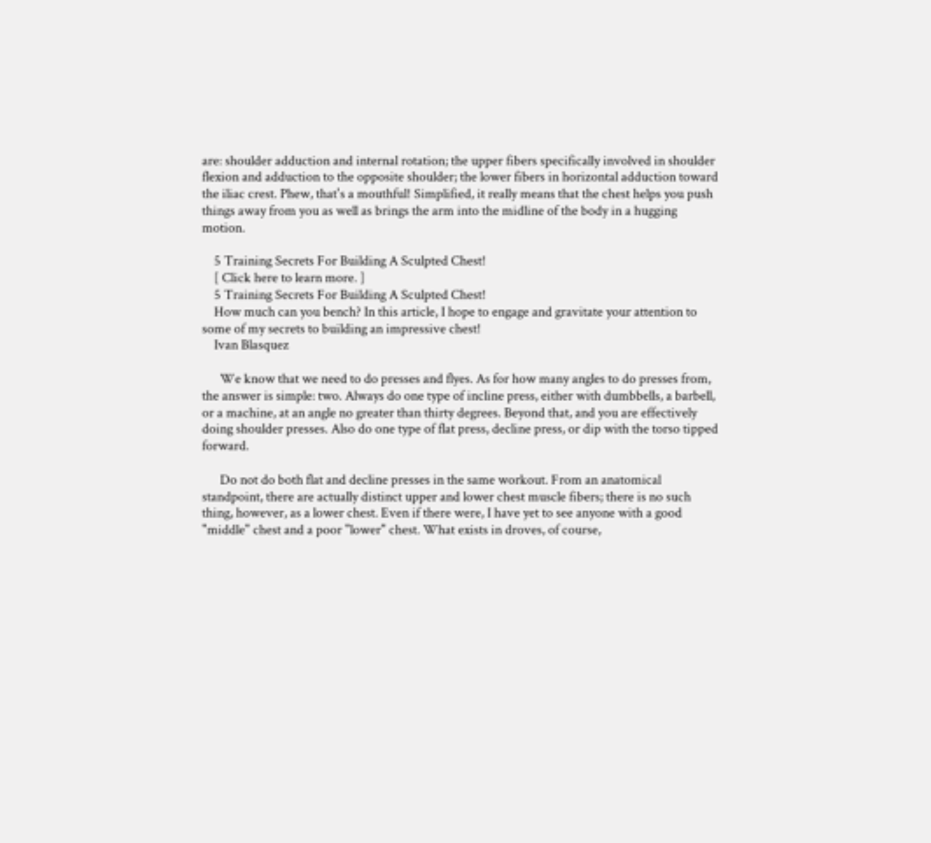are: shoulder adduction and internal rotation; the upper fibers specifically involved in shoulder flexion and adduction to the opposite shoulder; the lower fibers in horizontal adduction toward the iliac crest. Phew, that's a mouthful! Simplified, it really means that the chest helps you push things away from you as well as brings the arm into the midline of the body in a hugging motion.

    5 Training Secrets For Building A Sculpted Chest!
    [ Click here to learn more. ]
    5 Training Secrets For Building A Sculpted Chest!
    How much can you bench? In this article, I hope to engage and gravitate your attention to some of my secrets to building an impressive chest!
    Ivan Blasquez

      We know that we need to do presses and flyes. As for how many angles to do presses from, the answer is simple: two. Always do one type of incline press, either with dumbbells, a barbell, or a machine, at an angle no greater than thirty degrees. Beyond that, and you are effectively doing shoulder presses. Also do one type of flat press, decline press, or dip with the torso tipped forward.

      Do not do both flat and decline presses in the same workout. From an anatomical standpoint, there are actually distinct upper and lower chest muscle fibers; there is no such thing, however, as a lower chest. Even if there were, I have yet to see anyone with a good "middle" chest and a poor "lower" chest. What exists in droves, of course,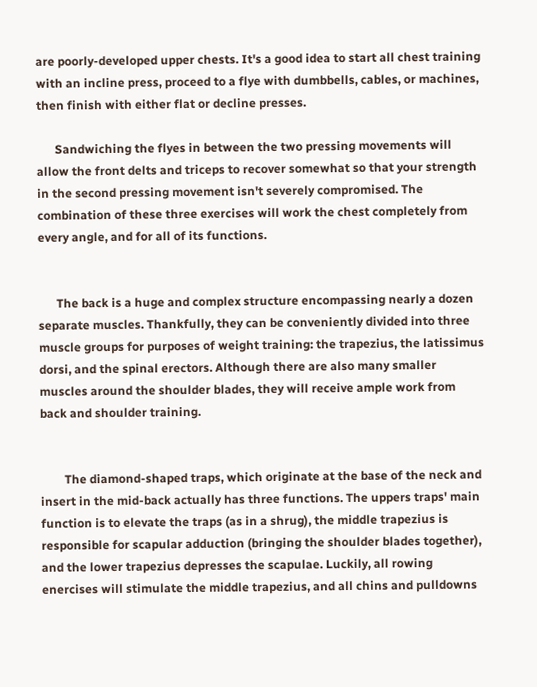are poorly-developed upper chests. It's a good idea to start all chest training with an incline press, proceed to a flye with dumbbells, cables, or machines, then finish with either flat or decline presses.

      Sandwiching the flyes in between the two pressing movements will allow the front delts and triceps to recover somewhat so that your strength in the second pressing movement isn't severely compromised. The combination of these three exercises will work the chest completely from every angle, and for all of its functions.


      The back is a huge and complex structure encompassing nearly a dozen separate muscles. Thankfully, they can be conveniently divided into three muscle groups for purposes of weight training: the trapezius, the latissimus dorsi, and the spinal erectors. Although there are also many smaller muscles around the shoulder blades, they will receive ample work from back and shoulder training.


        The diamond-shaped traps, which originate at the base of the neck and insert in the mid-back actually has three functions. The uppers traps' main function is to elevate the traps (as in a shrug), the middle trapezius is responsible for scapular adduction (bringing the shoulder blades together), and the lower trapezius depresses the scapulae. Luckily, all rowing enercises will stimulate the middle trapezius, and all chins and pulldowns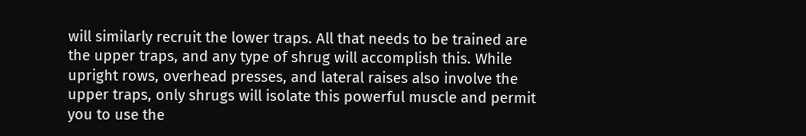will similarly recruit the lower traps. All that needs to be trained are the upper traps, and any type of shrug will accomplish this. While upright rows, overhead presses, and lateral raises also involve the upper traps, only shrugs will isolate this powerful muscle and permit you to use the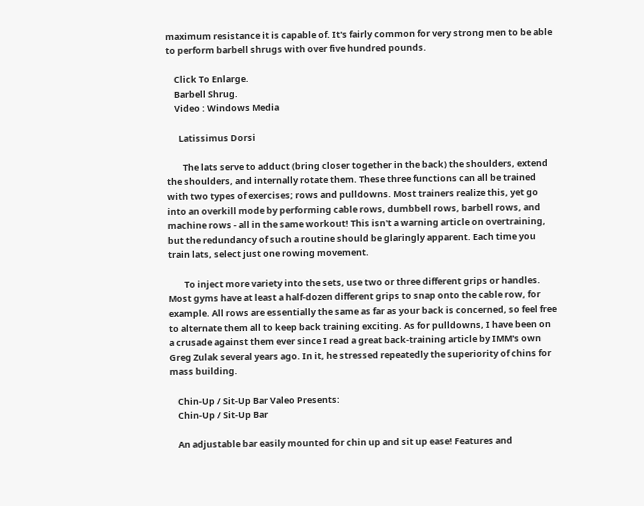maximum resistance it is capable of. It's fairly common for very strong men to be able to perform barbell shrugs with over five hundred pounds.

    Click To Enlarge.
    Barbell Shrug.
    Video : Windows Media

      Latissimus Dorsi

        The lats serve to adduct (bring closer together in the back) the shoulders, extend the shoulders, and internally rotate them. These three functions can all be trained with two types of exercises; rows and pulldowns. Most trainers realize this, yet go into an overkill mode by performing cable rows, dumbbell rows, barbell rows, and machine rows - all in the same workout! This isn't a warning article on overtraining, but the redundancy of such a routine should be glaringly apparent. Each time you train lats, select just one rowing movement.

        To inject more variety into the sets, use two or three different grips or handles. Most gyms have at least a half-dozen different grips to snap onto the cable row, for example. All rows are essentially the same as far as your back is concerned, so feel free to alternate them all to keep back training exciting. As for pulldowns, I have been on a crusade against them ever since I read a great back-training article by IMM's own Greg Zulak several years ago. In it, he stressed repeatedly the superiority of chins for mass building.

    Chin-Up / Sit-Up Bar Valeo Presents:
    Chin-Up / Sit-Up Bar

    An adjustable bar easily mounted for chin up and sit up ease! Features and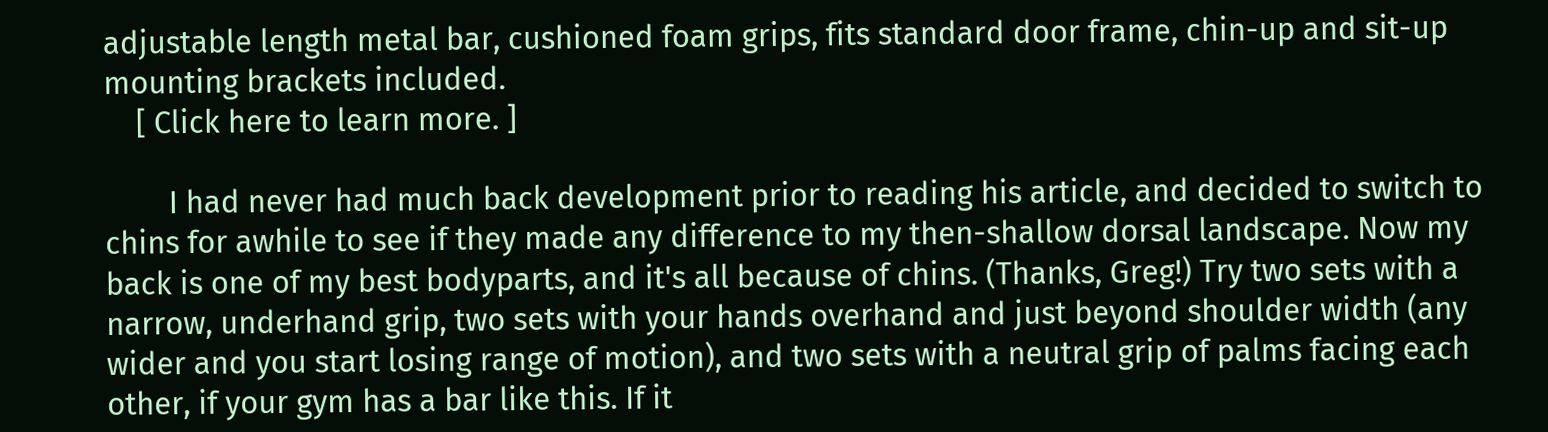adjustable length metal bar, cushioned foam grips, fits standard door frame, chin-up and sit-up mounting brackets included.
    [ Click here to learn more. ]

        I had never had much back development prior to reading his article, and decided to switch to chins for awhile to see if they made any difference to my then-shallow dorsal landscape. Now my back is one of my best bodyparts, and it's all because of chins. (Thanks, Greg!) Try two sets with a narrow, underhand grip, two sets with your hands overhand and just beyond shoulder width (any wider and you start losing range of motion), and two sets with a neutral grip of palms facing each other, if your gym has a bar like this. If it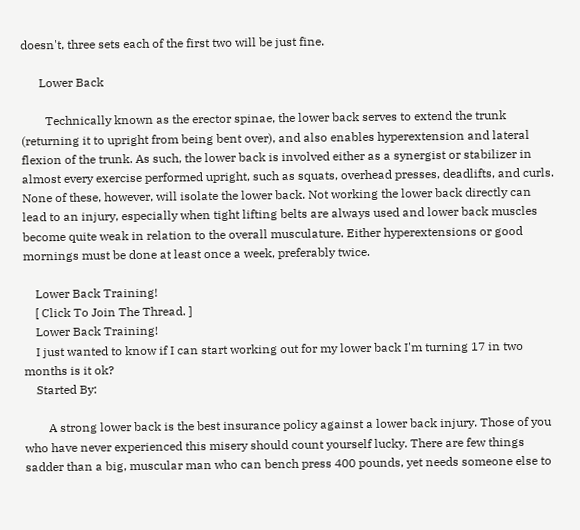doesn't, three sets each of the first two will be just fine.

      Lower Back

        Technically known as the erector spinae, the lower back serves to extend the trunk (returning it to upright from being bent over), and also enables hyperextension and lateral flexion of the trunk. As such, the lower back is involved either as a synergist or stabilizer in almost every exercise performed upright, such as squats, overhead presses, deadlifts, and curls. None of these, however, will isolate the lower back. Not working the lower back directly can lead to an injury, especially when tight lifting belts are always used and lower back muscles become quite weak in relation to the overall musculature. Either hyperextensions or good mornings must be done at least once a week, preferably twice.

    Lower Back Training!
    [ Click To Join The Thread. ]
    Lower Back Training!
    I just wanted to know if I can start working out for my lower back I'm turning 17 in two months is it ok?
    Started By:

        A strong lower back is the best insurance policy against a lower back injury. Those of you who have never experienced this misery should count yourself lucky. There are few things sadder than a big, muscular man who can bench press 400 pounds, yet needs someone else to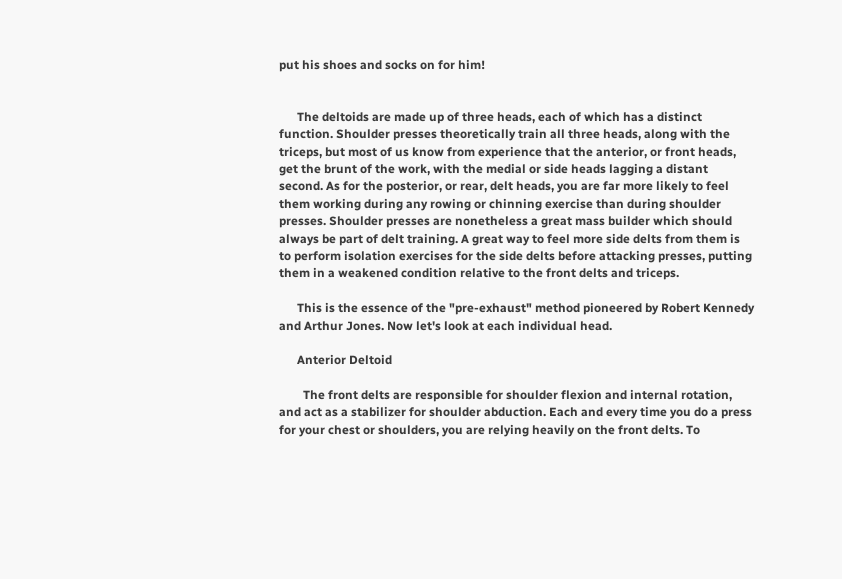put his shoes and socks on for him!


      The deltoids are made up of three heads, each of which has a distinct function. Shoulder presses theoretically train all three heads, along with the triceps, but most of us know from experience that the anterior, or front heads, get the brunt of the work, with the medial or side heads lagging a distant second. As for the posterior, or rear, delt heads, you are far more likely to feel them working during any rowing or chinning exercise than during shoulder presses. Shoulder presses are nonetheless a great mass builder which should always be part of delt training. A great way to feel more side delts from them is to perform isolation exercises for the side delts before attacking presses, putting them in a weakened condition relative to the front delts and triceps.

      This is the essence of the "pre-exhaust" method pioneered by Robert Kennedy and Arthur Jones. Now let's look at each individual head.

      Anterior Deltoid

        The front delts are responsible for shoulder flexion and internal rotation, and act as a stabilizer for shoulder abduction. Each and every time you do a press for your chest or shoulders, you are relying heavily on the front delts. To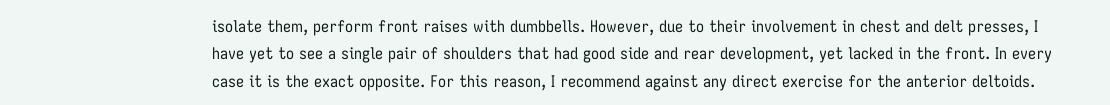isolate them, perform front raises with dumbbells. However, due to their involvement in chest and delt presses, I have yet to see a single pair of shoulders that had good side and rear development, yet lacked in the front. In every case it is the exact opposite. For this reason, I recommend against any direct exercise for the anterior deltoids.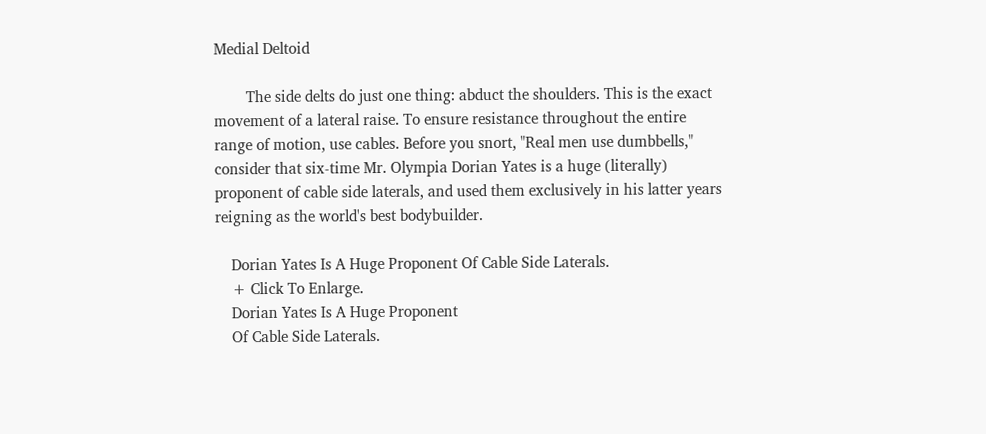Medial Deltoid

        The side delts do just one thing: abduct the shoulders. This is the exact movement of a lateral raise. To ensure resistance throughout the entire range of motion, use cables. Before you snort, "Real men use dumbbells," consider that six-time Mr. Olympia Dorian Yates is a huge (literally) proponent of cable side laterals, and used them exclusively in his latter years reigning as the world's best bodybuilder.

    Dorian Yates Is A Huge Proponent Of Cable Side Laterals.
    + Click To Enlarge.
    Dorian Yates Is A Huge Proponent
    Of Cable Side Laterals.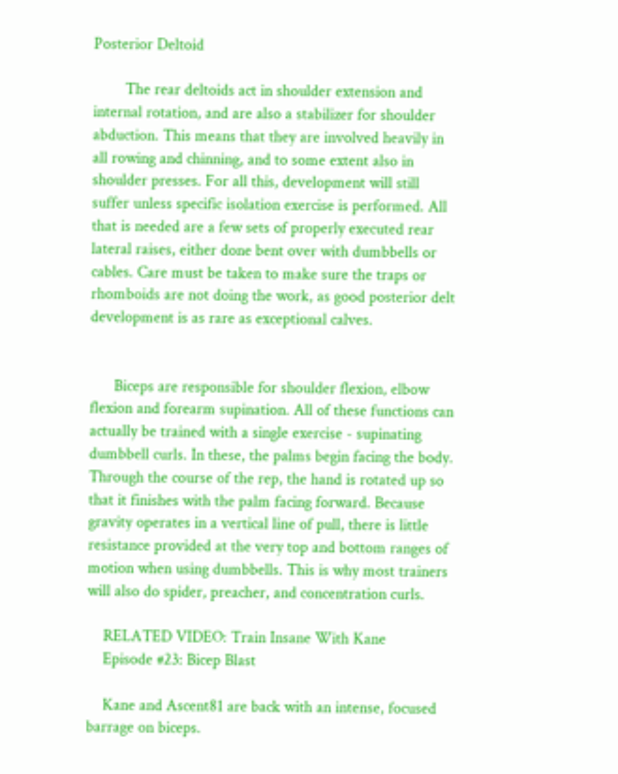Posterior Deltoid

        The rear deltoids act in shoulder extension and internal rotation, and are also a stabilizer for shoulder abduction. This means that they are involved heavily in all rowing and chinning, and to some extent also in shoulder presses. For all this, development will still suffer unless specific isolation exercise is performed. All that is needed are a few sets of properly executed rear lateral raises, either done bent over with dumbbells or cables. Care must be taken to make sure the traps or rhomboids are not doing the work, as good posterior delt development is as rare as exceptional calves.


      Biceps are responsible for shoulder flexion, elbow flexion and forearm supination. All of these functions can actually be trained with a single exercise - supinating dumbbell curls. In these, the palms begin facing the body. Through the course of the rep, the hand is rotated up so that it finishes with the palm facing forward. Because gravity operates in a vertical line of pull, there is little resistance provided at the very top and bottom ranges of motion when using dumbbells. This is why most trainers will also do spider, preacher, and concentration curls.

    RELATED VIDEO: Train Insane With Kane
    Episode #23: Bicep Blast

    Kane and Ascent81 are back with an intense, focused barrage on biceps.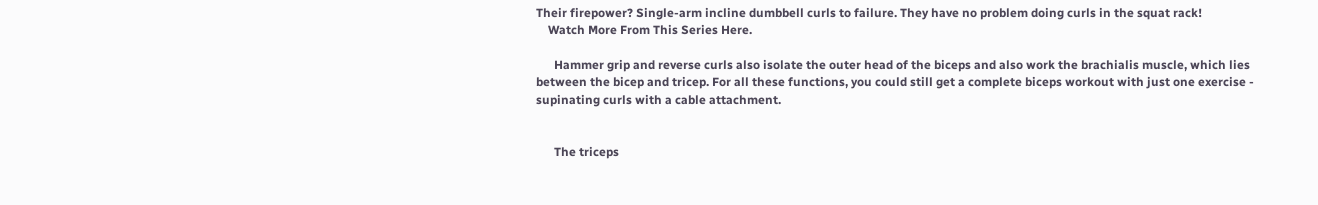Their firepower? Single-arm incline dumbbell curls to failure. They have no problem doing curls in the squat rack!
    Watch More From This Series Here.

      Hammer grip and reverse curls also isolate the outer head of the biceps and also work the brachialis muscle, which lies between the bicep and tricep. For all these functions, you could still get a complete biceps workout with just one exercise - supinating curls with a cable attachment.


      The triceps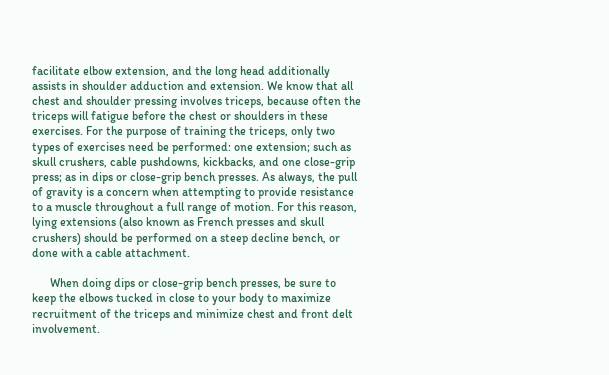facilitate elbow extension, and the long head additionally assists in shoulder adduction and extension. We know that all chest and shoulder pressing involves triceps, because often the triceps will fatigue before the chest or shoulders in these exercises. For the purpose of training the triceps, only two types of exercises need be performed: one extension; such as skull crushers, cable pushdowns, kickbacks, and one close-grip press; as in dips or close-grip bench presses. As always, the pull of gravity is a concern when attempting to provide resistance to a muscle throughout a full range of motion. For this reason, lying extensions (also known as French presses and skull crushers) should be performed on a steep decline bench, or done with a cable attachment.

      When doing dips or close-grip bench presses, be sure to keep the elbows tucked in close to your body to maximize recruitment of the triceps and minimize chest and front delt involvement.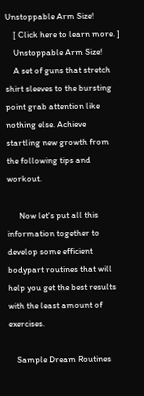Unstoppable Arm Size!
    [ Click here to learn more. ]
    Unstoppable Arm Size!
    A set of guns that stretch shirt sleeves to the bursting point grab attention like nothing else. Achieve startling new growth from the following tips and workout.

      Now let's put all this information together to develop some efficient bodypart routines that will help you get the best results with the least amount of exercises.

    Sample Dream Routines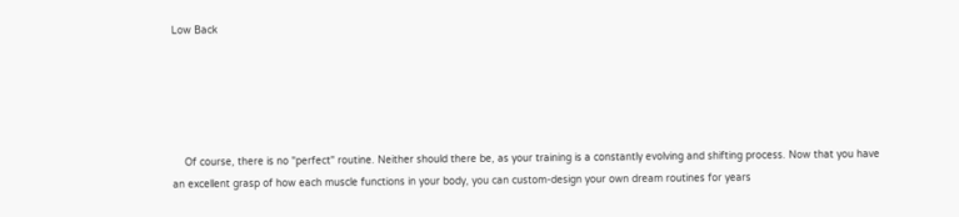Low Back





    Of course, there is no "perfect" routine. Neither should there be, as your training is a constantly evolving and shifting process. Now that you have an excellent grasp of how each muscle functions in your body, you can custom-design your own dream routines for years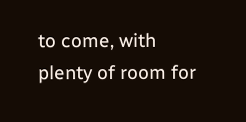to come, with plenty of room for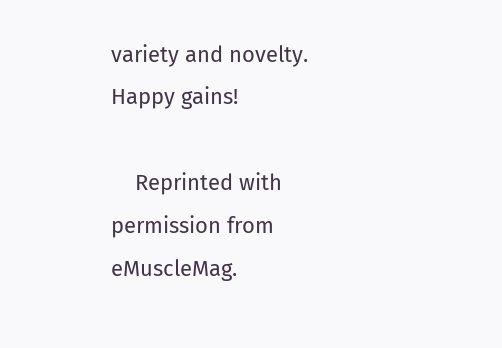variety and novelty. Happy gains!

    Reprinted with permission from eMuscleMag.